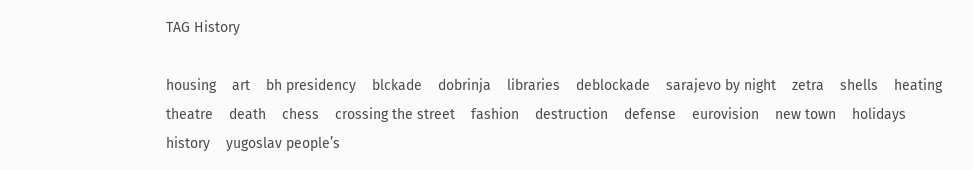TAG History

housing    art    bh presidency    blckade    dobrinja    libraries    deblockade    sarajevo by night    zetra    shells    heating    theatre    death    chess    crossing the street    fashion    destruction    defense    eurovision    new town    holidays    history    yugoslav people’s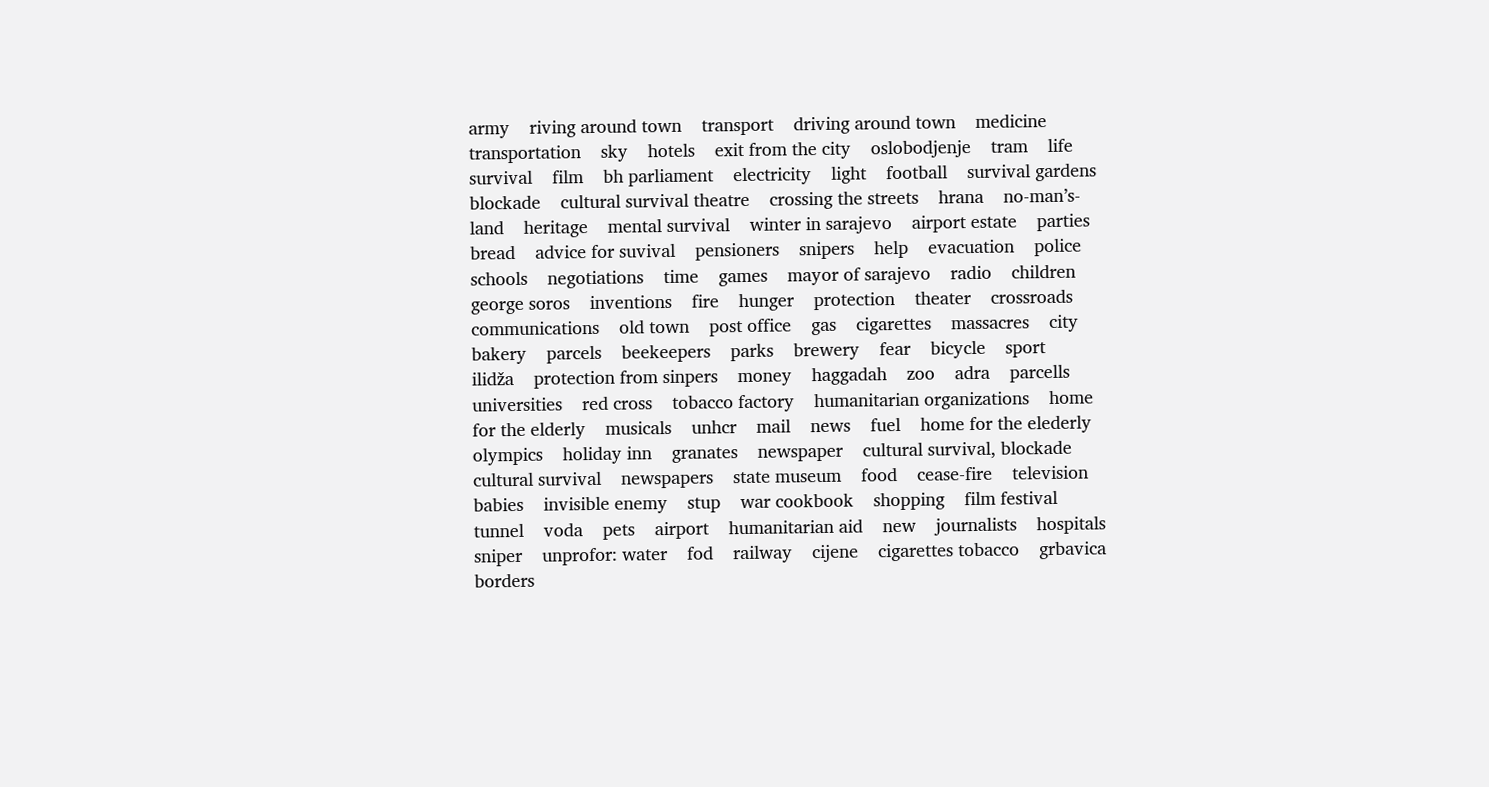army    riving around town    transport    driving around town    medicine    transportation    sky    hotels    exit from the city    oslobodjenje    tram    life    survival    film    bh parliament    electricity    light    football    survival gardens    blockade    cultural survival theatre    crossing the streets    hrana    no-man’s-land    heritage    mental survival    winter in sarajevo    airport estate    parties    bread    advice for suvival    pensioners    snipers    help    evacuation    police    schools    negotiations    time    games    mayor of sarajevo    radio    children    george soros    inventions    fire    hunger    protection    theater    crossroads    communications    old town    post office    gas    cigarettes    massacres    city bakery    parcels    beekeepers    parks    brewery    fear    bicycle    sport    ilidža    protection from sinpers    money    haggadah    zoo    adra    parcells    universities    red cross    tobacco factory    humanitarian organizations    home for the elderly    musicals    unhcr    mail    news    fuel    home for the elederly    olympics    holiday inn    granates    newspaper    cultural survival, blockade    cultural survival    newspapers    state museum    food    cease-fire    television    babies    invisible enemy    stup    war cookbook    shopping    film festival    tunnel    voda    pets    airport    humanitarian aid    new    journalists    hospitals    sniper    unprofor: water    fod    railway    cijene    cigarettes tobacco    grbavica    borders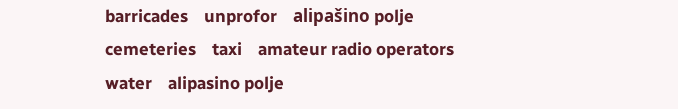barricades    unprofor    alipašino polje    cemeteries    taxi    amateur radio operators    water    alipasino polje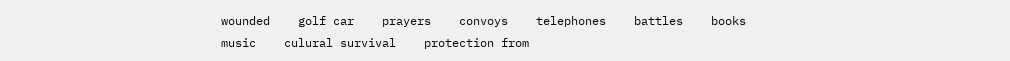wounded    golf car    prayers    convoys    telephones    battles    books    music    culural survival    protection from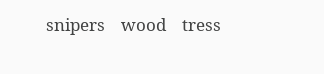snipers    wood    tress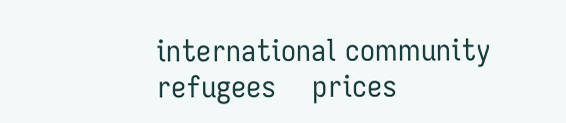international community    refugees    prices